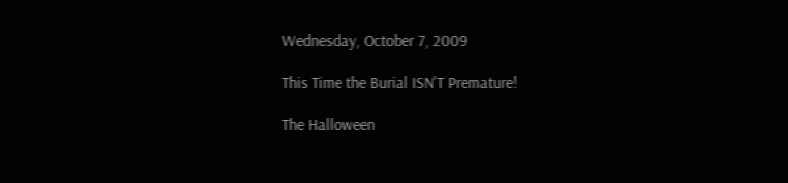Wednesday, October 7, 2009

This Time the Burial ISN'T Premature!

The Halloween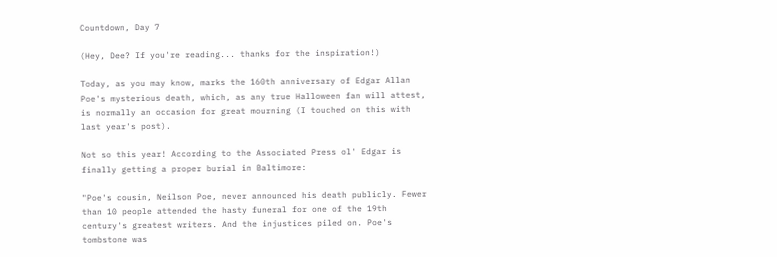Countdown, Day 7

(Hey, Dee? If you're reading... thanks for the inspiration!)

Today, as you may know, marks the 160th anniversary of Edgar Allan Poe's mysterious death, which, as any true Halloween fan will attest, is normally an occasion for great mourning (I touched on this with last year's post).

Not so this year! According to the Associated Press ol' Edgar is finally getting a proper burial in Baltimore:

"Poe's cousin, Neilson Poe, never announced his death publicly. Fewer than 10 people attended the hasty funeral for one of the 19th century's greatest writers. And the injustices piled on. Poe's tombstone was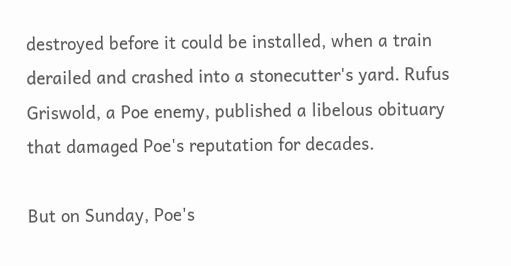destroyed before it could be installed, when a train derailed and crashed into a stonecutter's yard. Rufus Griswold, a Poe enemy, published a libelous obituary that damaged Poe's reputation for decades.

But on Sunday, Poe's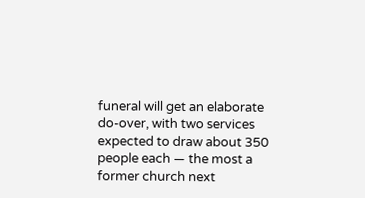funeral will get an elaborate do-over, with two services expected to draw about 350 people each — the most a former church next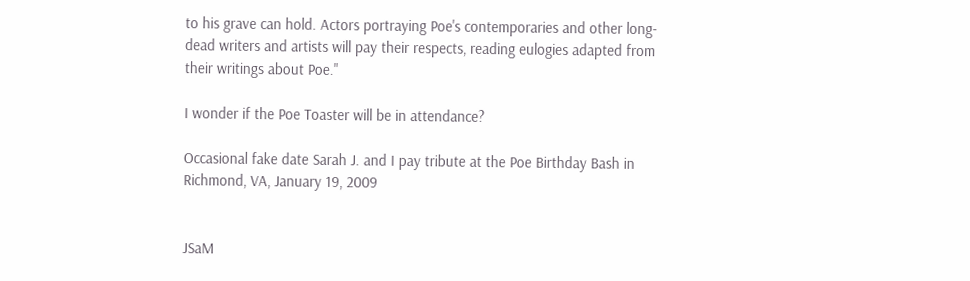to his grave can hold. Actors portraying Poe's contemporaries and other long-dead writers and artists will pay their respects, reading eulogies adapted from their writings about Poe."

I wonder if the Poe Toaster will be in attendance?

Occasional fake date Sarah J. and I pay tribute at the Poe Birthday Bash in Richmond, VA, January 19, 2009


JSaM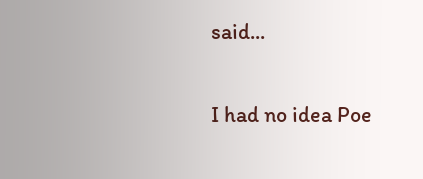said...

I had no idea Poe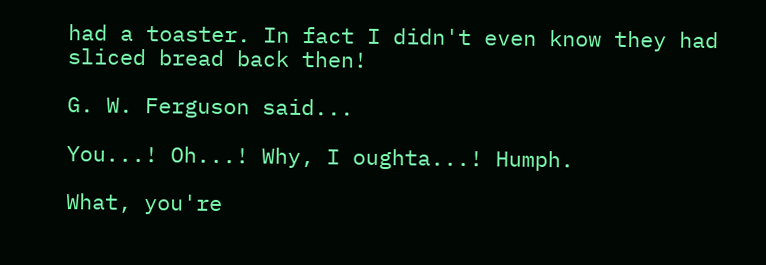had a toaster. In fact I didn't even know they had sliced bread back then!

G. W. Ferguson said...

You...! Oh...! Why, I oughta...! Humph.

What, you're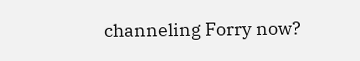channeling Forry now?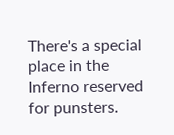There's a special place in the Inferno reserved for punsters.